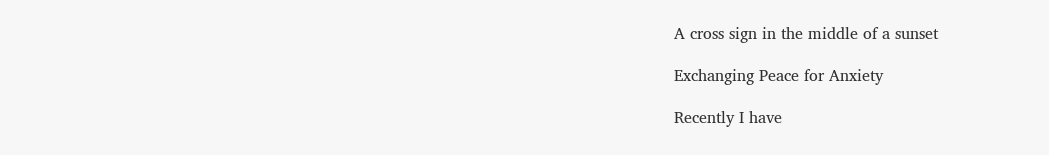A cross sign in the middle of a sunset

Exchanging Peace for Anxiety

Recently I have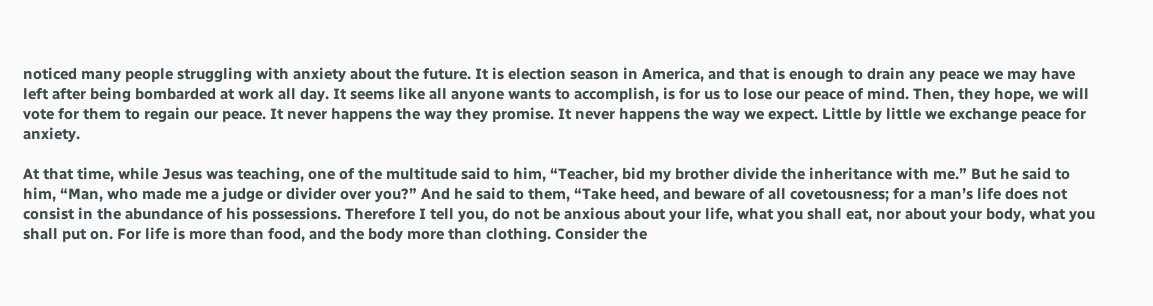noticed many people struggling with anxiety about the future. It is election season in America, and that is enough to drain any peace we may have left after being bombarded at work all day. It seems like all anyone wants to accomplish, is for us to lose our peace of mind. Then, they hope, we will vote for them to regain our peace. It never happens the way they promise. It never happens the way we expect. Little by little we exchange peace for anxiety.

At that time, while Jesus was teaching, one of the multitude said to him, “Teacher, bid my brother divide the inheritance with me.” But he said to him, “Man, who made me a judge or divider over you?” And he said to them, “Take heed, and beware of all covetousness; for a man’s life does not consist in the abundance of his possessions. Therefore I tell you, do not be anxious about your life, what you shall eat, nor about your body, what you shall put on. For life is more than food, and the body more than clothing. Consider the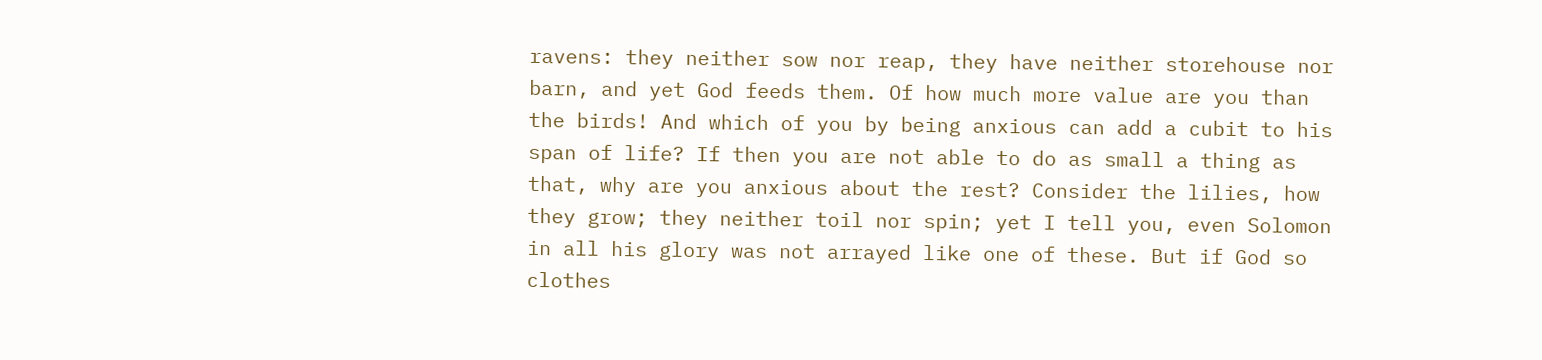ravens: they neither sow nor reap, they have neither storehouse nor barn, and yet God feeds them. Of how much more value are you than the birds! And which of you by being anxious can add a cubit to his span of life? If then you are not able to do as small a thing as that, why are you anxious about the rest? Consider the lilies, how they grow; they neither toil nor spin; yet I tell you, even Solomon in all his glory was not arrayed like one of these. But if God so clothes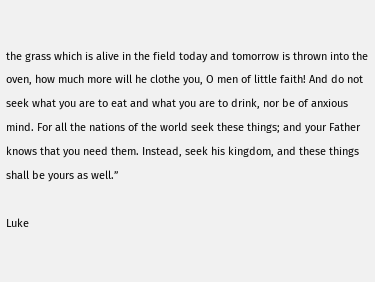the grass which is alive in the field today and tomorrow is thrown into the oven, how much more will he clothe you, O men of little faith! And do not seek what you are to eat and what you are to drink, nor be of anxious mind. For all the nations of the world seek these things; and your Father knows that you need them. Instead, seek his kingdom, and these things shall be yours as well.”

Luke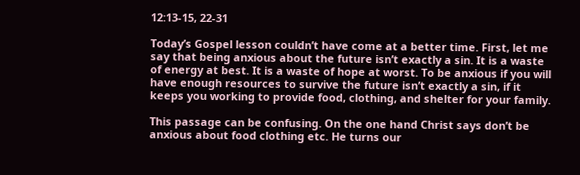12:13-15, 22-31

Today’s Gospel lesson couldn’t have come at a better time. First, let me say that being anxious about the future isn’t exactly a sin. It is a waste of energy at best. It is a waste of hope at worst. To be anxious if you will have enough resources to survive the future isn’t exactly a sin, if it keeps you working to provide food, clothing, and shelter for your family.

This passage can be confusing. On the one hand Christ says don’t be anxious about food clothing etc. He turns our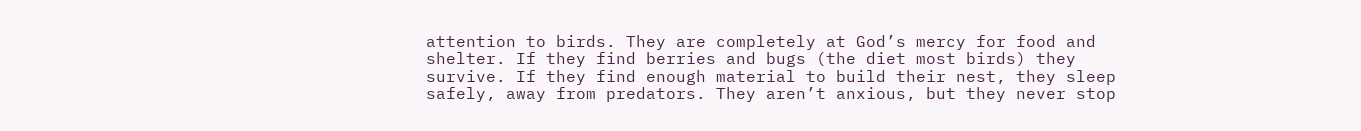attention to birds. They are completely at God’s mercy for food and shelter. If they find berries and bugs (the diet most birds) they survive. If they find enough material to build their nest, they sleep safely, away from predators. They aren’t anxious, but they never stop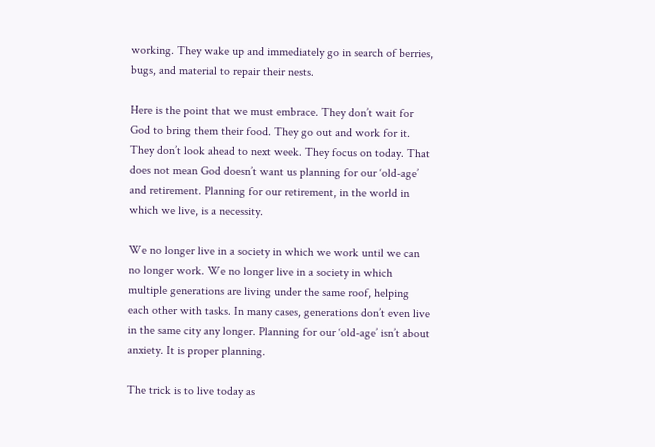working. They wake up and immediately go in search of berries, bugs, and material to repair their nests.

Here is the point that we must embrace. They don’t wait for God to bring them their food. They go out and work for it. They don’t look ahead to next week. They focus on today. That does not mean God doesn’t want us planning for our ‘old-age’ and retirement. Planning for our retirement, in the world in which we live, is a necessity.

We no longer live in a society in which we work until we can no longer work. We no longer live in a society in which multiple generations are living under the same roof, helping each other with tasks. In many cases, generations don’t even live in the same city any longer. Planning for our ‘old-age’ isn’t about anxiety. It is proper planning.

The trick is to live today as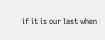if it is our last when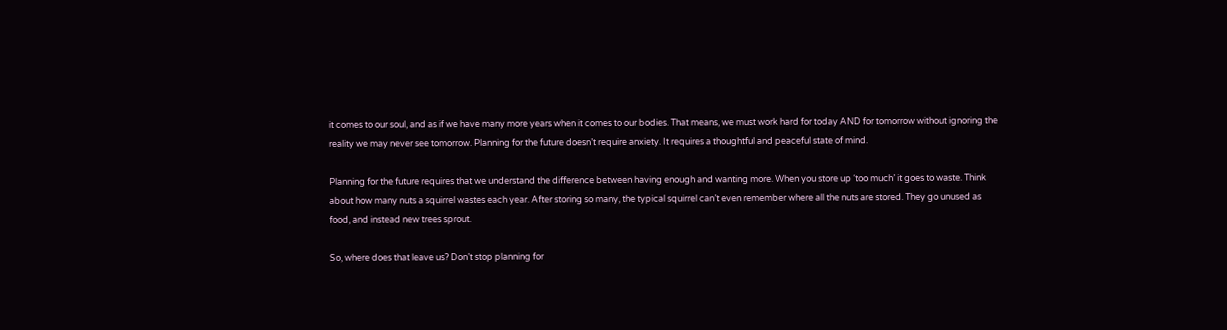it comes to our soul, and as if we have many more years when it comes to our bodies. That means, we must work hard for today AND for tomorrow without ignoring the reality we may never see tomorrow. Planning for the future doesn’t require anxiety. It requires a thoughtful and peaceful state of mind.

Planning for the future requires that we understand the difference between having enough and wanting more. When you store up ‘too much’ it goes to waste. Think about how many nuts a squirrel wastes each year. After storing so many, the typical squirrel can’t even remember where all the nuts are stored. They go unused as food, and instead new trees sprout.

So, where does that leave us? Don’t stop planning for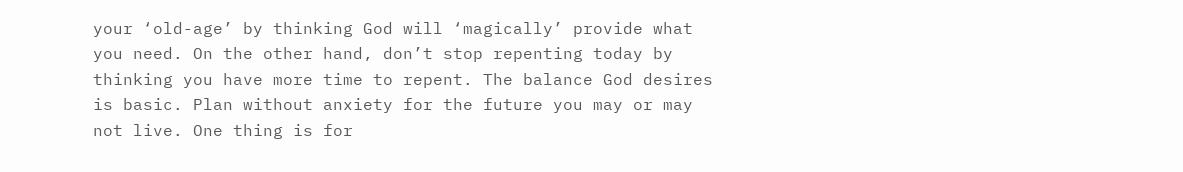your ‘old-age’ by thinking God will ‘magically’ provide what you need. On the other hand, don’t stop repenting today by thinking you have more time to repent. The balance God desires is basic. Plan without anxiety for the future you may or may not live. One thing is for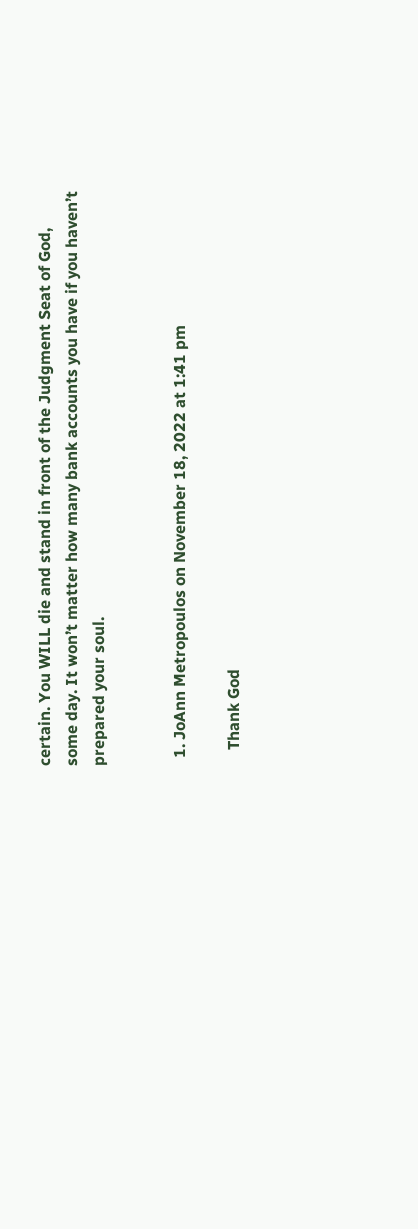certain. You WILL die and stand in front of the Judgment Seat of God, some day. It won’t matter how many bank accounts you have if you haven’t prepared your soul.


  1. JoAnn Metropoulos on November 18, 2022 at 1:41 pm

    Thank God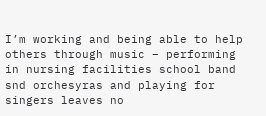I’m working and being able to help others through music – performing in nursing facilities school band snd orchesyras and playing for singers leaves no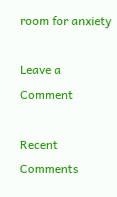room for anxiety

Leave a Comment

Recent Comments